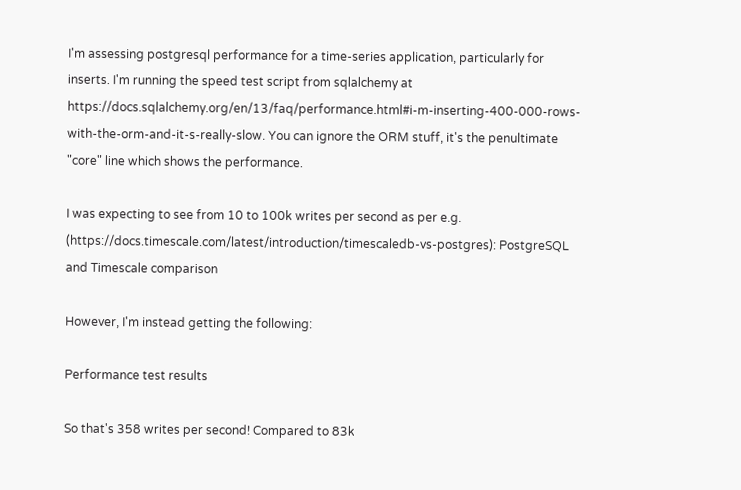I'm assessing postgresql performance for a time-series application, particularly for inserts. I'm running the speed test script from sqlalchemy at https://docs.sqlalchemy.org/en/13/faq/performance.html#i-m-inserting-400-000-rows-with-the-orm-and-it-s-really-slow. You can ignore the ORM stuff, it's the penultimate "core" line which shows the performance.

I was expecting to see from 10 to 100k writes per second as per e.g. (https://docs.timescale.com/latest/introduction/timescaledb-vs-postgres): PostgreSQL and Timescale comparison

However, I'm instead getting the following:

Performance test results

So that's 358 writes per second! Compared to 83k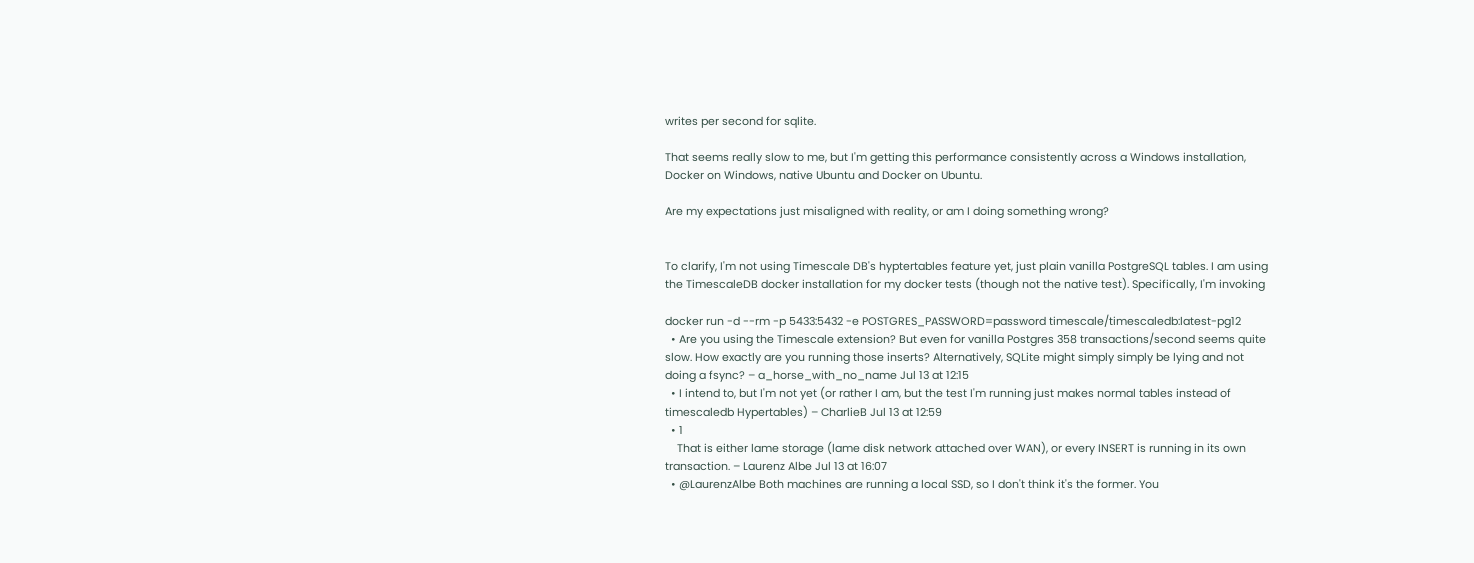writes per second for sqlite.

That seems really slow to me, but I'm getting this performance consistently across a Windows installation, Docker on Windows, native Ubuntu and Docker on Ubuntu.

Are my expectations just misaligned with reality, or am I doing something wrong?


To clarify, I'm not using Timescale DB's hyptertables feature yet, just plain vanilla PostgreSQL tables. I am using the TimescaleDB docker installation for my docker tests (though not the native test). Specifically, I'm invoking

docker run -d --rm -p 5433:5432 -e POSTGRES_PASSWORD=password timescale/timescaledb:latest-pg12
  • Are you using the Timescale extension? But even for vanilla Postgres 358 transactions/second seems quite slow. How exactly are you running those inserts? Alternatively, SQLite might simply simply be lying and not doing a fsync? – a_horse_with_no_name Jul 13 at 12:15
  • I intend to, but I'm not yet (or rather I am, but the test I'm running just makes normal tables instead of timescaledb Hypertables) – CharlieB Jul 13 at 12:59
  • 1
    That is either lame storage (lame disk network attached over WAN), or every INSERT is running in its own transaction. – Laurenz Albe Jul 13 at 16:07
  • @LaurenzAlbe Both machines are running a local SSD, so I don't think it's the former. You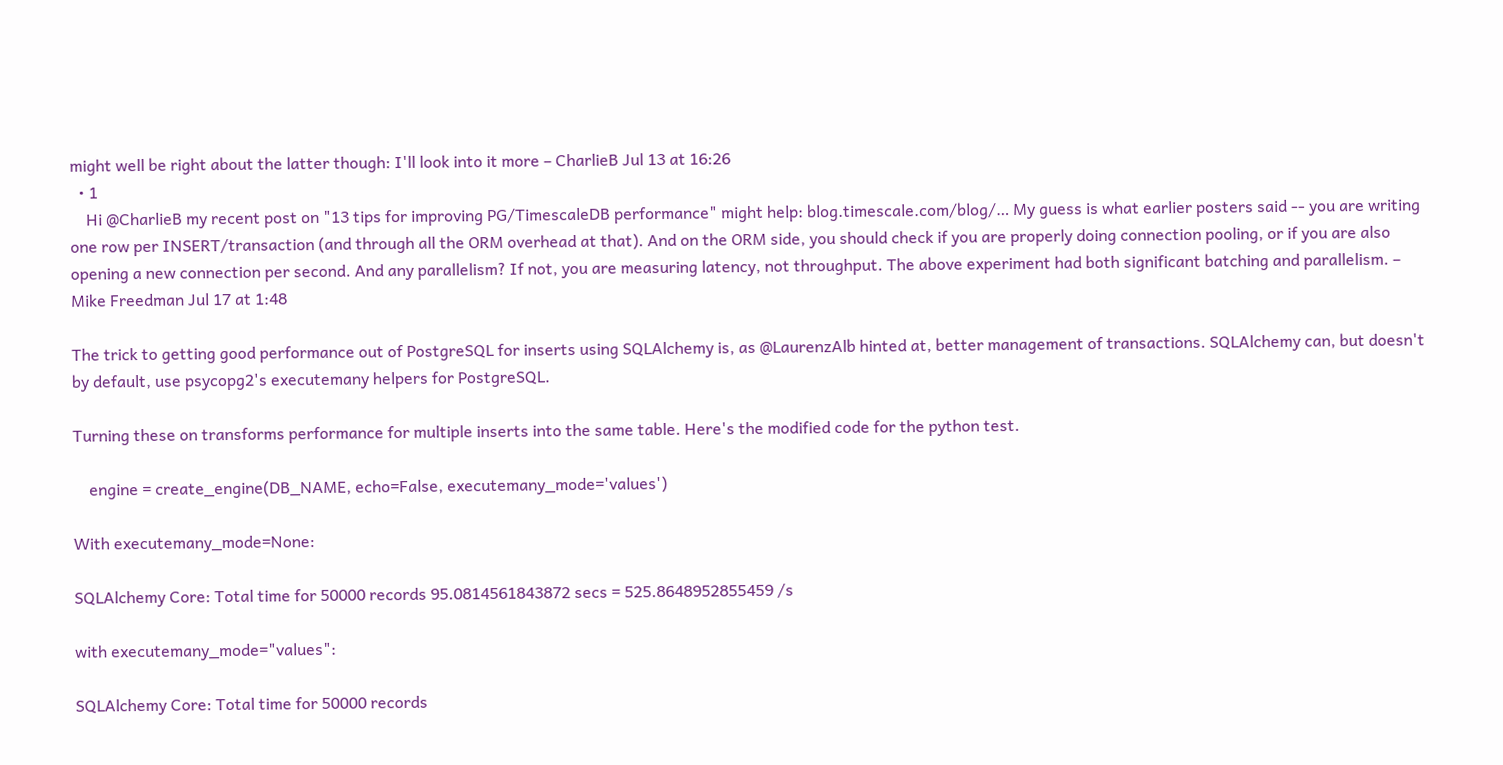might well be right about the latter though: I'll look into it more – CharlieB Jul 13 at 16:26
  • 1
    Hi @CharlieB my recent post on "13 tips for improving PG/TimescaleDB performance" might help: blog.timescale.com/blog/… My guess is what earlier posters said -- you are writing one row per INSERT/transaction (and through all the ORM overhead at that). And on the ORM side, you should check if you are properly doing connection pooling, or if you are also opening a new connection per second. And any parallelism? If not, you are measuring latency, not throughput. The above experiment had both significant batching and parallelism. – Mike Freedman Jul 17 at 1:48

The trick to getting good performance out of PostgreSQL for inserts using SQLAlchemy is, as @LaurenzAlb hinted at, better management of transactions. SQLAlchemy can, but doesn't by default, use psycopg2's executemany helpers for PostgreSQL.

Turning these on transforms performance for multiple inserts into the same table. Here's the modified code for the python test.

    engine = create_engine(DB_NAME, echo=False, executemany_mode='values')

With executemany_mode=None:

SQLAlchemy Core: Total time for 50000 records 95.0814561843872 secs = 525.8648952855459 /s

with executemany_mode="values":

SQLAlchemy Core: Total time for 50000 records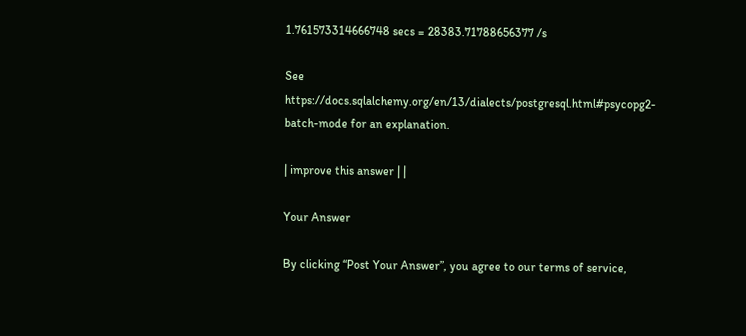1.761573314666748 secs = 28383.71788656377 /s

See https://docs.sqlalchemy.org/en/13/dialects/postgresql.html#psycopg2-batch-mode for an explanation.

| improve this answer | |

Your Answer

By clicking “Post Your Answer”, you agree to our terms of service,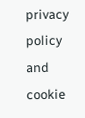privacy policy and cookie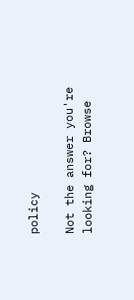policy

Not the answer you're looking for? Browse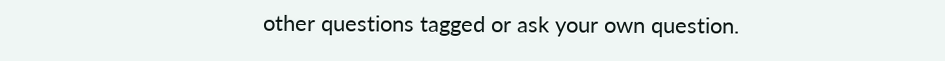other questions tagged or ask your own question.